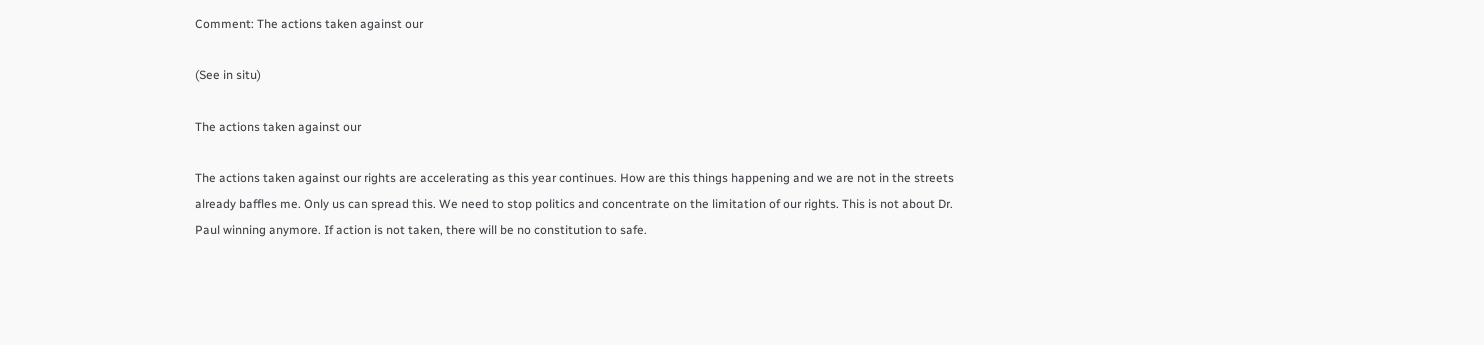Comment: The actions taken against our

(See in situ)

The actions taken against our

The actions taken against our rights are accelerating as this year continues. How are this things happening and we are not in the streets already baffles me. Only us can spread this. We need to stop politics and concentrate on the limitation of our rights. This is not about Dr. Paul winning anymore. If action is not taken, there will be no constitution to safe.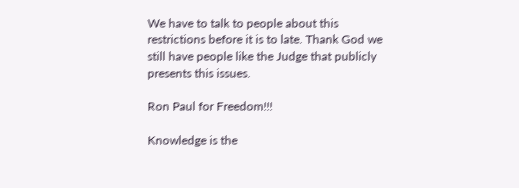We have to talk to people about this restrictions before it is to late. Thank God we still have people like the Judge that publicly presents this issues.

Ron Paul for Freedom!!!

Knowledge is the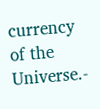currency of the Universe.-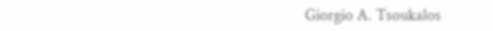Giorgio A. Tsoukalos